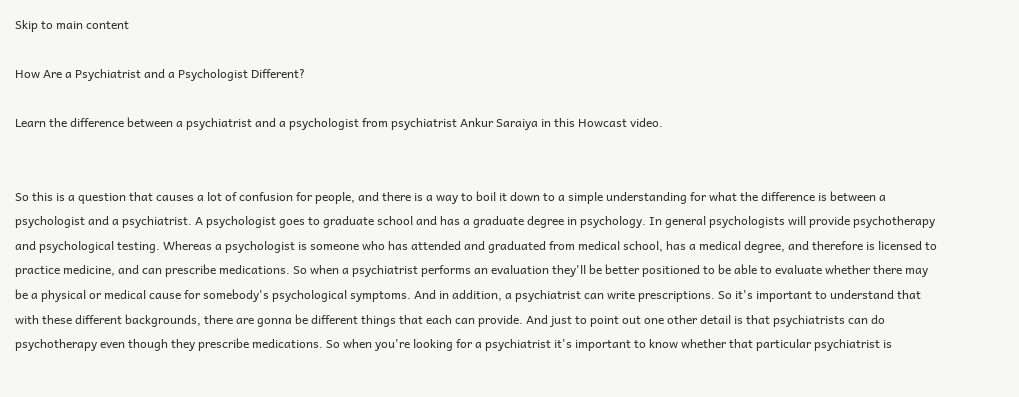Skip to main content

How Are a Psychiatrist and a Psychologist Different?

Learn the difference between a psychiatrist and a psychologist from psychiatrist Ankur Saraiya in this Howcast video.


So this is a question that causes a lot of confusion for people, and there is a way to boil it down to a simple understanding for what the difference is between a psychologist and a psychiatrist. A psychologist goes to graduate school and has a graduate degree in psychology. In general psychologists will provide psychotherapy and psychological testing. Whereas a psychologist is someone who has attended and graduated from medical school, has a medical degree, and therefore is licensed to practice medicine, and can prescribe medications. So when a psychiatrist performs an evaluation they'll be better positioned to be able to evaluate whether there may be a physical or medical cause for somebody's psychological symptoms. And in addition, a psychiatrist can write prescriptions. So it's important to understand that with these different backgrounds, there are gonna be different things that each can provide. And just to point out one other detail is that psychiatrists can do psychotherapy even though they prescribe medications. So when you're looking for a psychiatrist it's important to know whether that particular psychiatrist is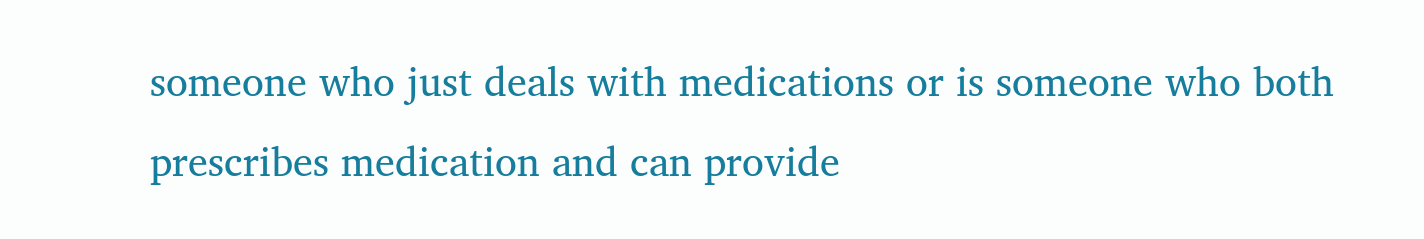someone who just deals with medications or is someone who both prescribes medication and can provide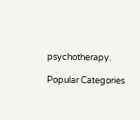psychotherapy.

Popular Categories